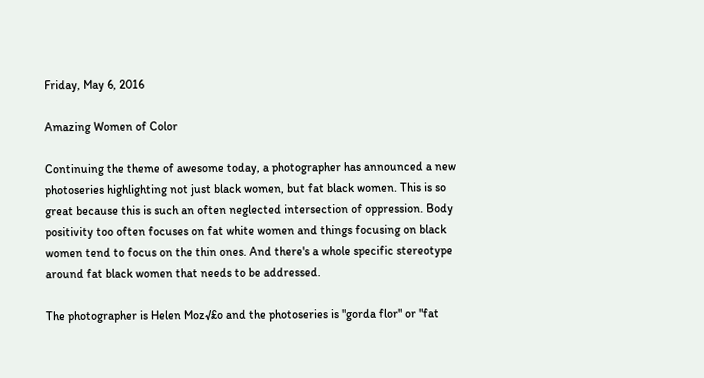Friday, May 6, 2016

Amazing Women of Color

Continuing the theme of awesome today, a photographer has announced a new photoseries highlighting not just black women, but fat black women. This is so great because this is such an often neglected intersection of oppression. Body positivity too often focuses on fat white women and things focusing on black women tend to focus on the thin ones. And there's a whole specific stereotype around fat black women that needs to be addressed.

The photographer is Helen Moz√£o and the photoseries is "gorda flor" or "fat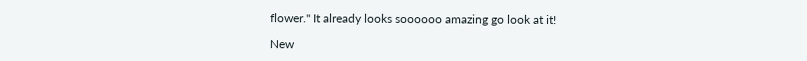flower." It already looks soooooo amazing go look at it!

New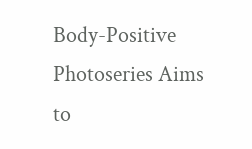Body-Positive Photoseries Aims to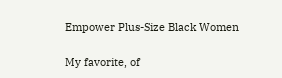Empower Plus-Size Black Women

My favorite, of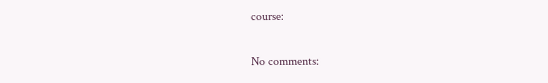course:

No comments: